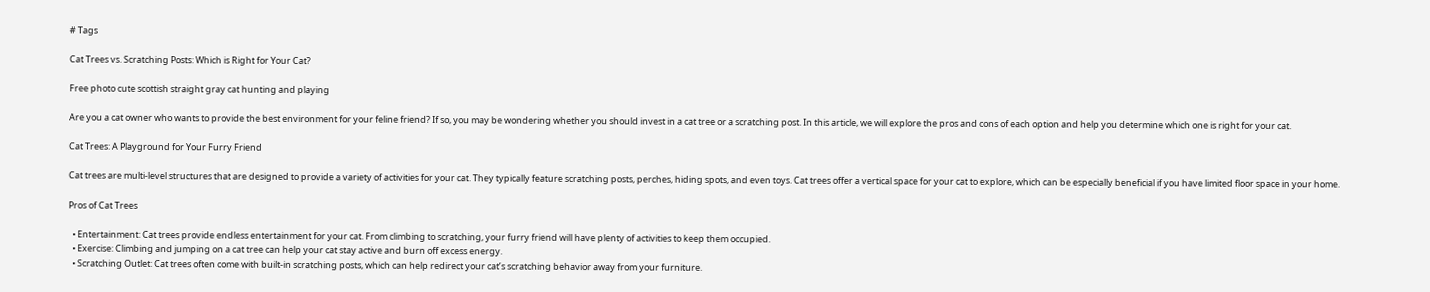# Tags

Cat Trees vs. Scratching Posts: Which is Right for Your Cat?

Free photo cute scottish straight gray cat hunting and playing

Are you a cat owner who wants to provide the best environment for your feline friend? If so, you may be wondering whether you should invest in a cat tree or a scratching post. In this article, we will explore the pros and cons of each option and help you determine which one is right for your cat.

Cat Trees: A Playground for Your Furry Friend

Cat trees are multi-level structures that are designed to provide a variety of activities for your cat. They typically feature scratching posts, perches, hiding spots, and even toys. Cat trees offer a vertical space for your cat to explore, which can be especially beneficial if you have limited floor space in your home.

Pros of Cat Trees

  • Entertainment: Cat trees provide endless entertainment for your cat. From climbing to scratching, your furry friend will have plenty of activities to keep them occupied.
  • Exercise: Climbing and jumping on a cat tree can help your cat stay active and burn off excess energy.
  • Scratching Outlet: Cat trees often come with built-in scratching posts, which can help redirect your cat’s scratching behavior away from your furniture.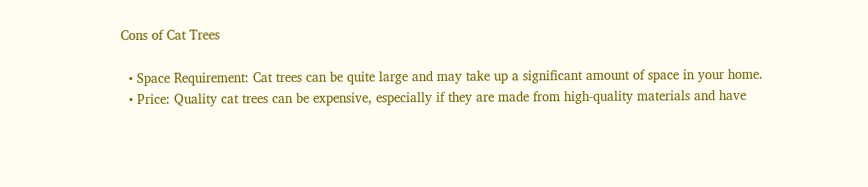Cons of Cat Trees

  • Space Requirement: Cat trees can be quite large and may take up a significant amount of space in your home.
  • Price: Quality cat trees can be expensive, especially if they are made from high-quality materials and have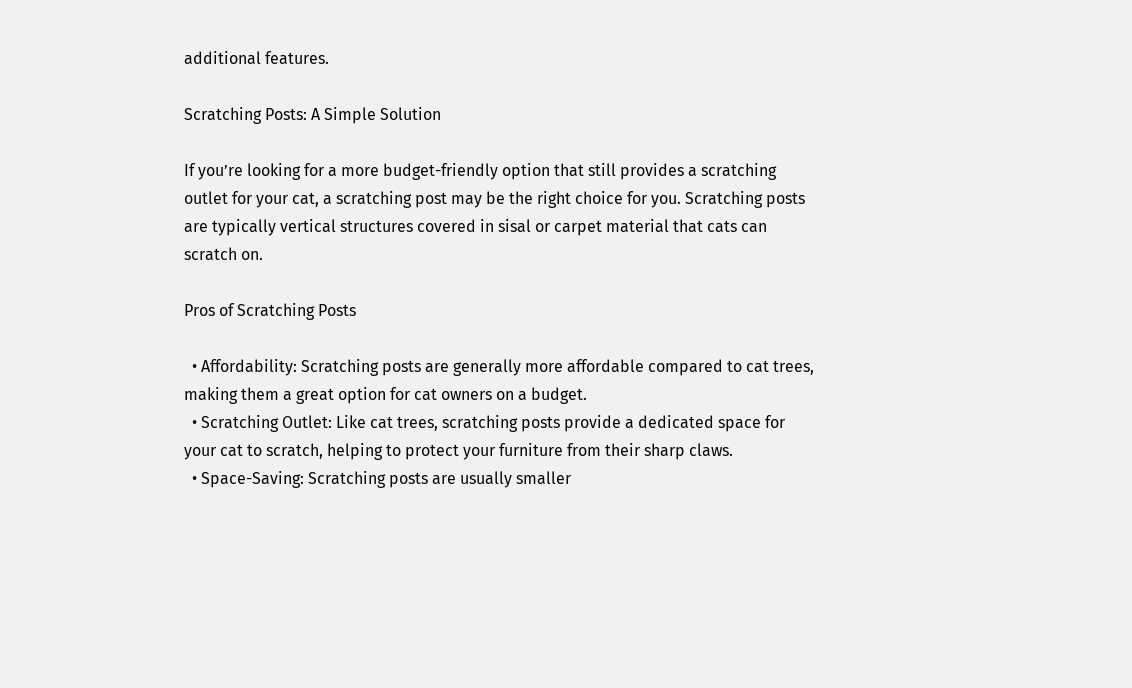additional features.

Scratching Posts: A Simple Solution

If you’re looking for a more budget-friendly option that still provides a scratching outlet for your cat, a scratching post may be the right choice for you. Scratching posts are typically vertical structures covered in sisal or carpet material that cats can scratch on.

Pros of Scratching Posts

  • Affordability: Scratching posts are generally more affordable compared to cat trees, making them a great option for cat owners on a budget.
  • Scratching Outlet: Like cat trees, scratching posts provide a dedicated space for your cat to scratch, helping to protect your furniture from their sharp claws.
  • Space-Saving: Scratching posts are usually smaller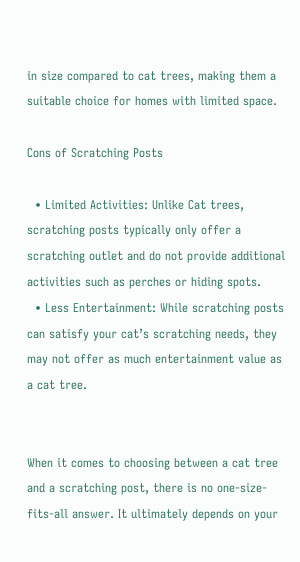in size compared to cat trees, making them a suitable choice for homes with limited space.

Cons of Scratching Posts

  • Limited Activities: Unlike Cat trees, scratching posts typically only offer a scratching outlet and do not provide additional activities such as perches or hiding spots.
  • Less Entertainment: While scratching posts can satisfy your cat’s scratching needs, they may not offer as much entertainment value as a cat tree.


When it comes to choosing between a cat tree and a scratching post, there is no one-size-fits-all answer. It ultimately depends on your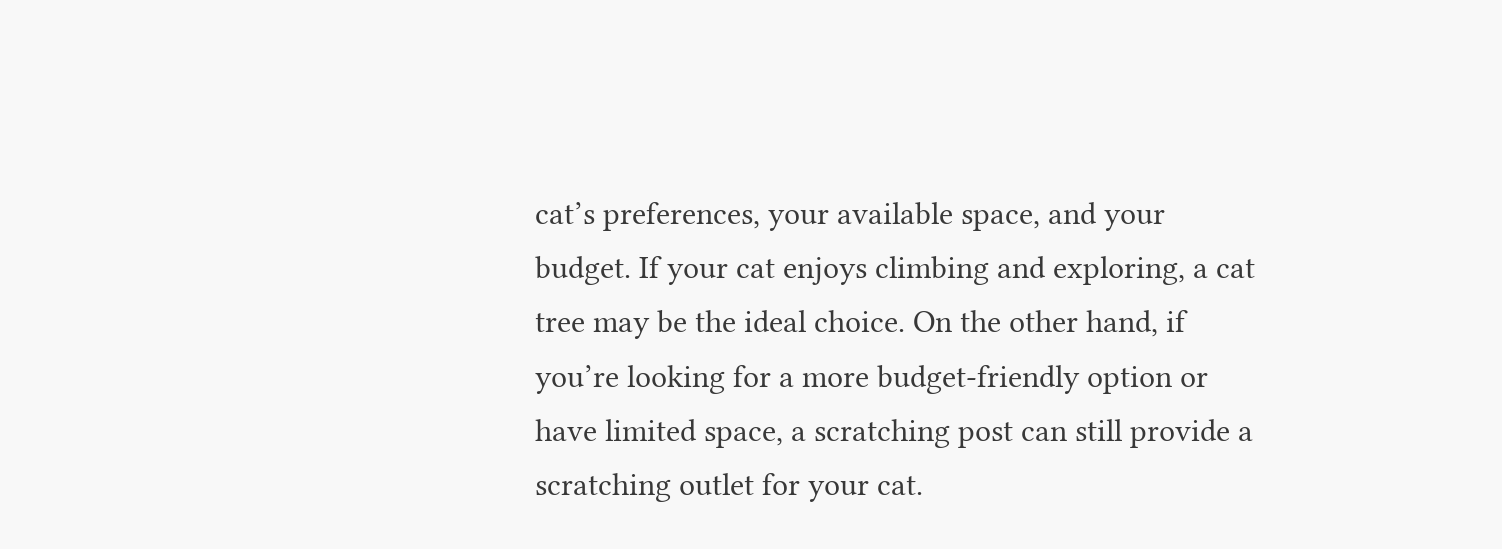cat’s preferences, your available space, and your budget. If your cat enjoys climbing and exploring, a cat tree may be the ideal choice. On the other hand, if you’re looking for a more budget-friendly option or have limited space, a scratching post can still provide a scratching outlet for your cat.